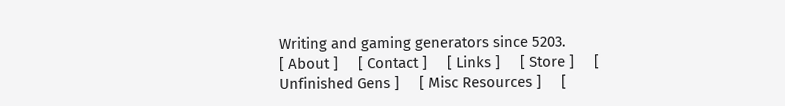Writing and gaming generators since 5203.
[ About ]     [ Contact ]     [ Links ]     [ Store ]     [ Unfinished Gens ]     [ Misc Resources ]     [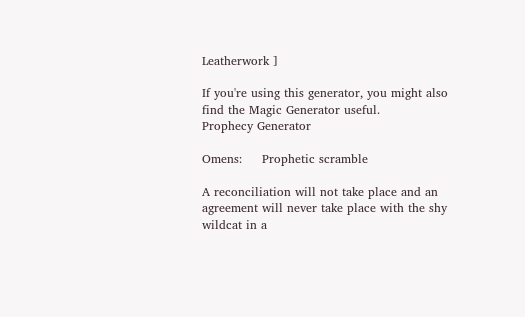Leatherwork ]

If you're using this generator, you might also find the Magic Generator useful.
Prophecy Generator

Omens:     Prophetic scramble

A reconciliation will not take place and an agreement will never take place with the shy wildcat in a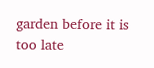garden before it is too late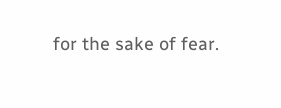for the sake of fear.